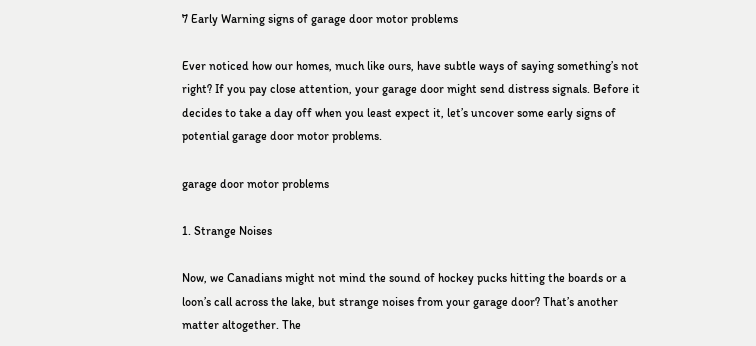7 Early Warning signs of garage door motor problems

Ever noticed how our homes, much like ours, have subtle ways of saying something’s not right? If you pay close attention, your garage door might send distress signals. Before it decides to take a day off when you least expect it, let’s uncover some early signs of potential garage door motor problems.

garage door motor problems

1. Strange Noises

Now, we Canadians might not mind the sound of hockey pucks hitting the boards or a loon’s call across the lake, but strange noises from your garage door? That’s another matter altogether. The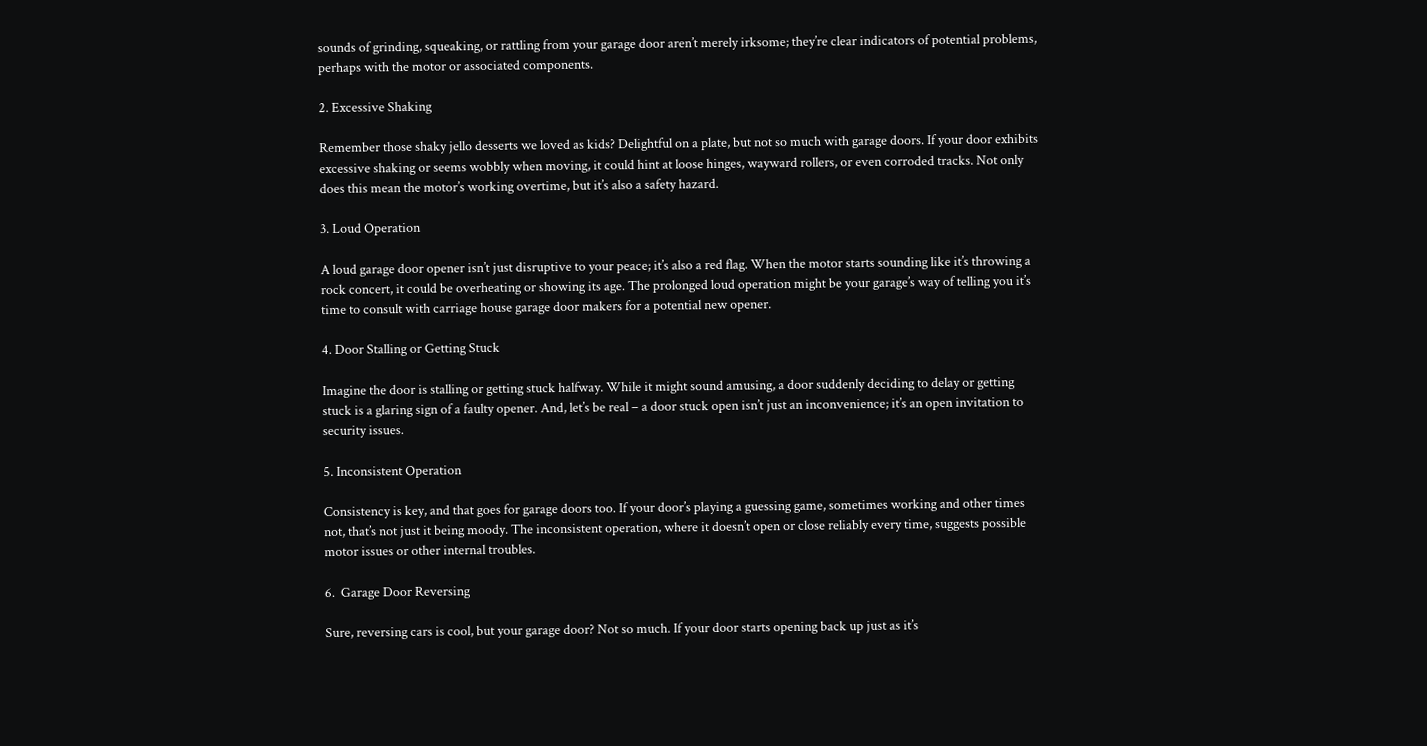sounds of grinding, squeaking, or rattling from your garage door aren’t merely irksome; they’re clear indicators of potential problems, perhaps with the motor or associated components.

2. Excessive Shaking

Remember those shaky jello desserts we loved as kids? Delightful on a plate, but not so much with garage doors. If your door exhibits excessive shaking or seems wobbly when moving, it could hint at loose hinges, wayward rollers, or even corroded tracks. Not only does this mean the motor’s working overtime, but it’s also a safety hazard.

3. Loud Operation

A loud garage door opener isn’t just disruptive to your peace; it’s also a red flag. When the motor starts sounding like it’s throwing a rock concert, it could be overheating or showing its age. The prolonged loud operation might be your garage’s way of telling you it’s time to consult with carriage house garage door makers for a potential new opener.

4. Door Stalling or Getting Stuck

Imagine the door is stalling or getting stuck halfway. While it might sound amusing, a door suddenly deciding to delay or getting stuck is a glaring sign of a faulty opener. And, let’s be real – a door stuck open isn’t just an inconvenience; it’s an open invitation to security issues.

5. Inconsistent Operation

Consistency is key, and that goes for garage doors too. If your door’s playing a guessing game, sometimes working and other times not, that’s not just it being moody. The inconsistent operation, where it doesn’t open or close reliably every time, suggests possible motor issues or other internal troubles.

6.  Garage Door Reversing

Sure, reversing cars is cool, but your garage door? Not so much. If your door starts opening back up just as it’s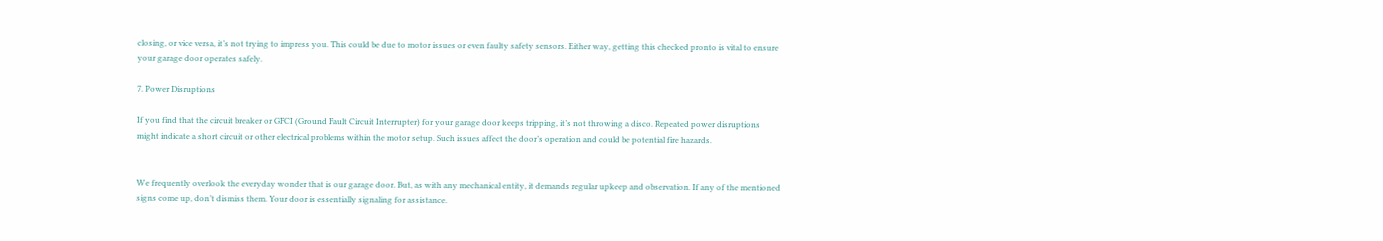closing, or vice versa, it’s not trying to impress you. This could be due to motor issues or even faulty safety sensors. Either way, getting this checked pronto is vital to ensure your garage door operates safely.

7. Power Disruptions

If you find that the circuit breaker or GFCI (Ground Fault Circuit Interrupter) for your garage door keeps tripping, it’s not throwing a disco. Repeated power disruptions might indicate a short circuit or other electrical problems within the motor setup. Such issues affect the door’s operation and could be potential fire hazards.


We frequently overlook the everyday wonder that is our garage door. But, as with any mechanical entity, it demands regular upkeep and observation. If any of the mentioned signs come up, don’t dismiss them. Your door is essentially signaling for assistance.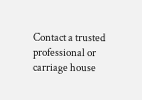Contact a trusted professional or carriage house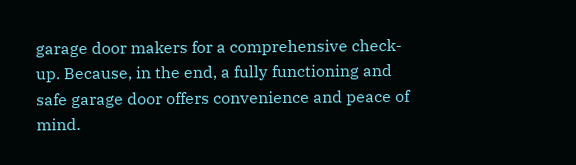garage door makers for a comprehensive check-up. Because, in the end, a fully functioning and safe garage door offers convenience and peace of mind.